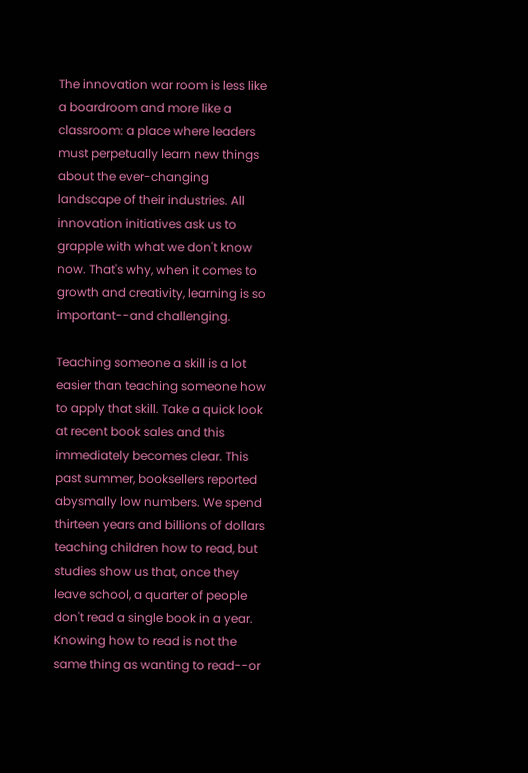The innovation war room is less like a boardroom and more like a classroom: a place where leaders must perpetually learn new things about the ever-changing landscape of their industries. All innovation initiatives ask us to grapple with what we don't know now. That's why, when it comes to growth and creativity, learning is so important--and challenging.

Teaching someone a skill is a lot easier than teaching someone how to apply that skill. Take a quick look at recent book sales and this immediately becomes clear. This past summer, booksellers reported abysmally low numbers. We spend thirteen years and billions of dollars teaching children how to read, but studies show us that, once they leave school, a quarter of people don't read a single book in a year. Knowing how to read is not the same thing as wanting to read--or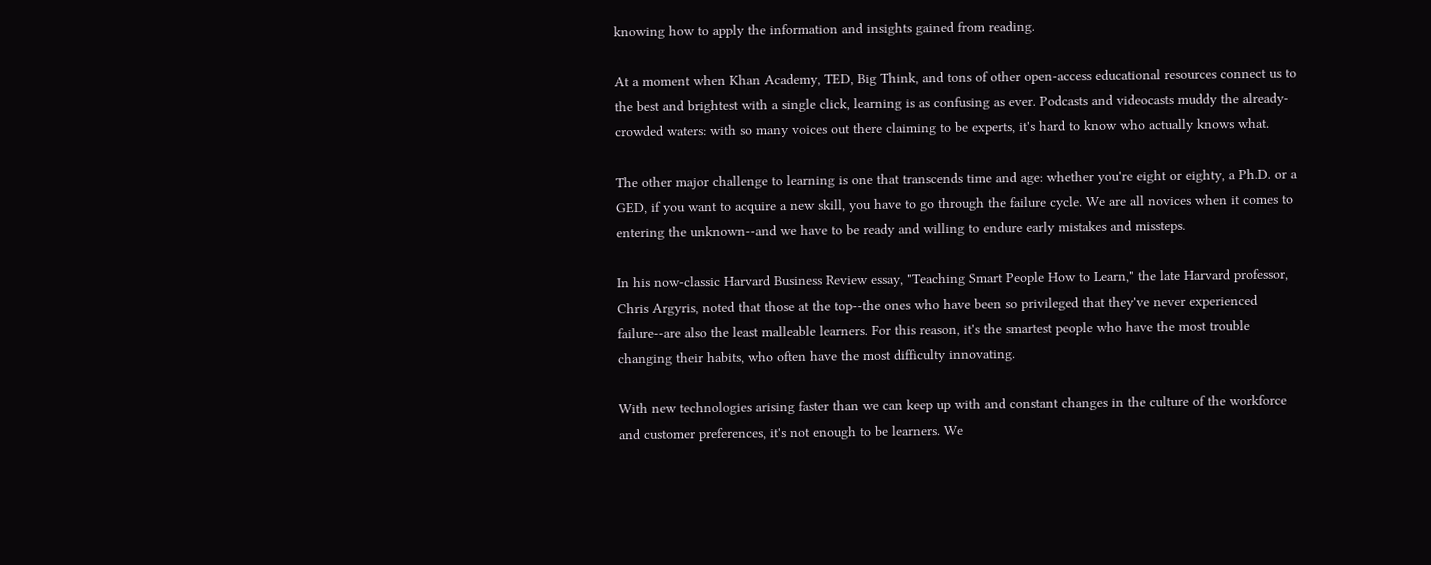knowing how to apply the information and insights gained from reading.

At a moment when Khan Academy, TED, Big Think, and tons of other open-access educational resources connect us to the best and brightest with a single click, learning is as confusing as ever. Podcasts and videocasts muddy the already-crowded waters: with so many voices out there claiming to be experts, it's hard to know who actually knows what.

The other major challenge to learning is one that transcends time and age: whether you're eight or eighty, a Ph.D. or a GED, if you want to acquire a new skill, you have to go through the failure cycle. We are all novices when it comes to entering the unknown--and we have to be ready and willing to endure early mistakes and missteps.

In his now-classic Harvard Business Review essay, "Teaching Smart People How to Learn," the late Harvard professor, Chris Argyris, noted that those at the top--the ones who have been so privileged that they've never experienced failure--are also the least malleable learners. For this reason, it's the smartest people who have the most trouble changing their habits, who often have the most difficulty innovating.

With new technologies arising faster than we can keep up with and constant changes in the culture of the workforce and customer preferences, it's not enough to be learners. We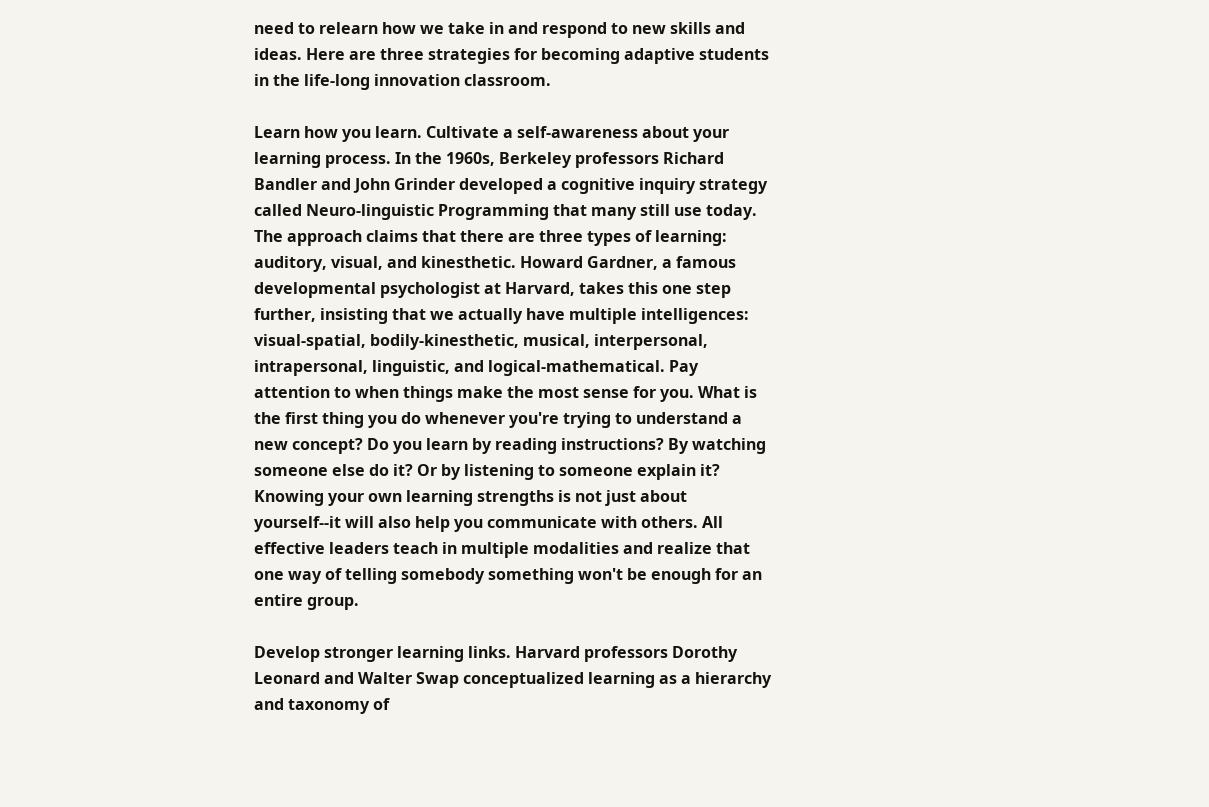need to relearn how we take in and respond to new skills and ideas. Here are three strategies for becoming adaptive students in the life-long innovation classroom.

Learn how you learn. Cultivate a self-awareness about your learning process. In the 1960s, Berkeley professors Richard Bandler and John Grinder developed a cognitive inquiry strategy called Neuro-linguistic Programming that many still use today. The approach claims that there are three types of learning: auditory, visual, and kinesthetic. Howard Gardner, a famous developmental psychologist at Harvard, takes this one step further, insisting that we actually have multiple intelligences: visual-spatial, bodily-kinesthetic, musical, interpersonal, intrapersonal, linguistic, and logical-mathematical. Pay attention to when things make the most sense for you. What is the first thing you do whenever you're trying to understand a new concept? Do you learn by reading instructions? By watching someone else do it? Or by listening to someone explain it? Knowing your own learning strengths is not just about yourself--it will also help you communicate with others. All effective leaders teach in multiple modalities and realize that one way of telling somebody something won't be enough for an entire group.

Develop stronger learning links. Harvard professors Dorothy Leonard and Walter Swap conceptualized learning as a hierarchy and taxonomy of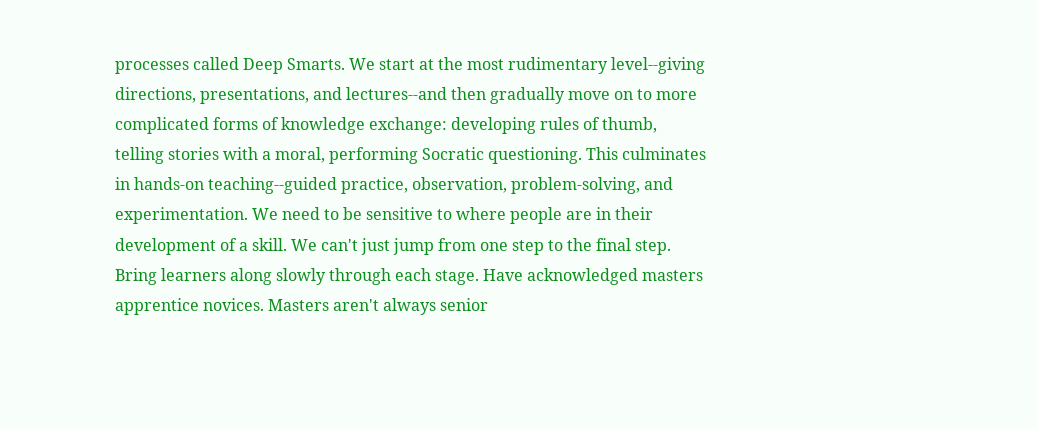processes called Deep Smarts. We start at the most rudimentary level--giving directions, presentations, and lectures--and then gradually move on to more complicated forms of knowledge exchange: developing rules of thumb, telling stories with a moral, performing Socratic questioning. This culminates in hands-on teaching--guided practice, observation, problem-solving, and experimentation. We need to be sensitive to where people are in their development of a skill. We can't just jump from one step to the final step. Bring learners along slowly through each stage. Have acknowledged masters apprentice novices. Masters aren't always senior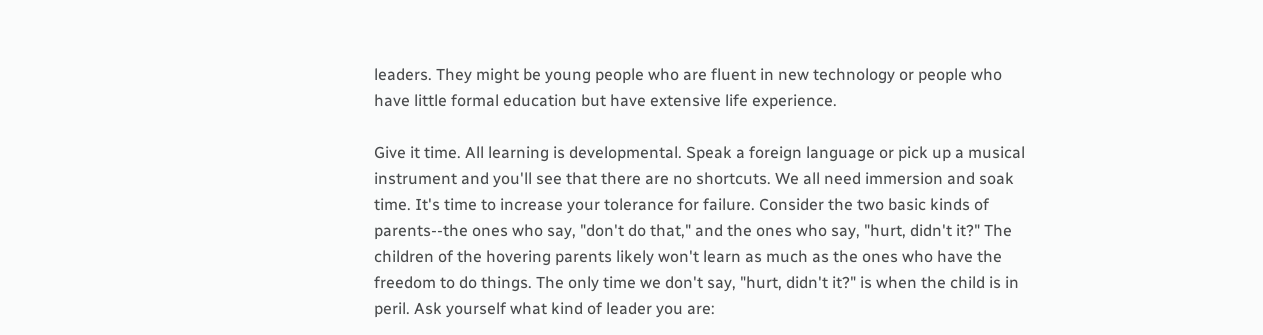leaders. They might be young people who are fluent in new technology or people who have little formal education but have extensive life experience.

Give it time. All learning is developmental. Speak a foreign language or pick up a musical instrument and you'll see that there are no shortcuts. We all need immersion and soak time. It's time to increase your tolerance for failure. Consider the two basic kinds of parents--the ones who say, "don't do that," and the ones who say, "hurt, didn't it?" The children of the hovering parents likely won't learn as much as the ones who have the freedom to do things. The only time we don't say, "hurt, didn't it?" is when the child is in peril. Ask yourself what kind of leader you are: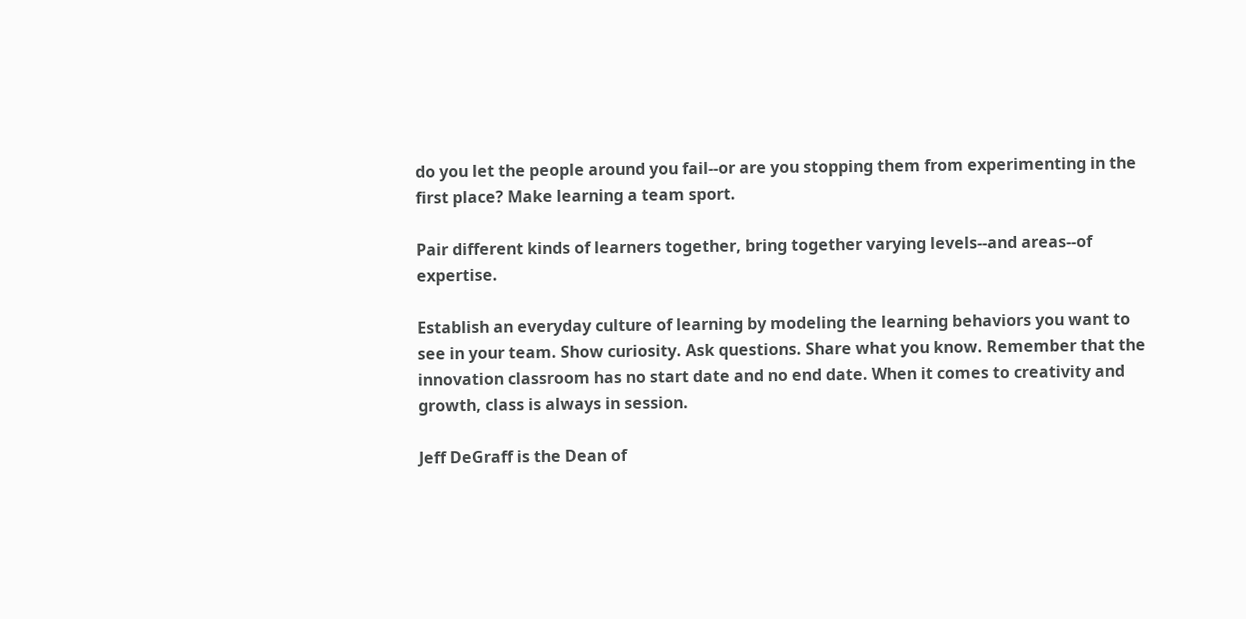do you let the people around you fail--or are you stopping them from experimenting in the first place? Make learning a team sport.

Pair different kinds of learners together, bring together varying levels--and areas--of expertise.

Establish an everyday culture of learning by modeling the learning behaviors you want to see in your team. Show curiosity. Ask questions. Share what you know. Remember that the innovation classroom has no start date and no end date. When it comes to creativity and growth, class is always in session.

Jeff DeGraff is the Dean of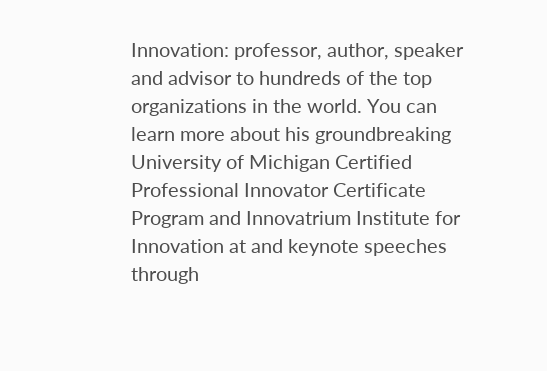Innovation: professor, author, speaker and advisor to hundreds of the top organizations in the world. You can learn more about his groundbreaking University of Michigan Certified Professional Innovator Certificate Program and Innovatrium Institute for Innovation at and keynote speeches through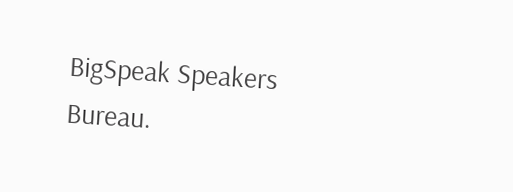BigSpeak Speakers Bureau.